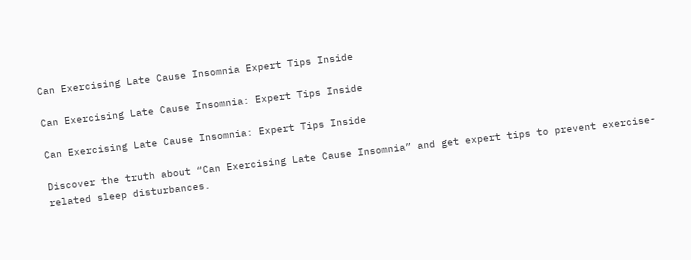Can Exercising Late Cause Insomnia Expert Tips Inside

Can Exercising Late Cause Insomnia: Expert Tips Inside

Can Exercising Late Cause Insomnia: Expert Tips Inside

Discover the truth about “Can Exercising Late Cause Insomnia” and get expert tips to prevent exercise-related sleep disturbances.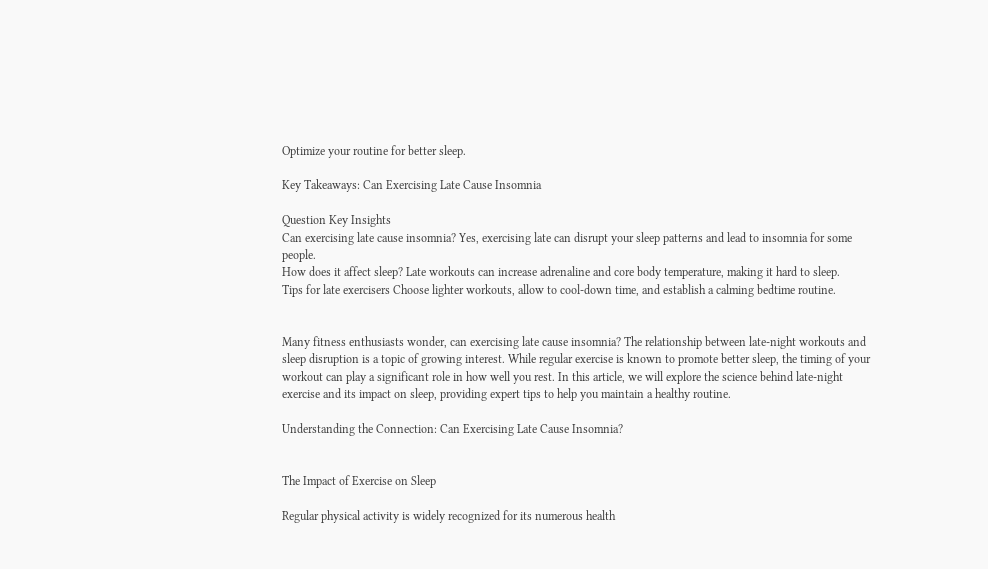Optimize your routine for better sleep.

Key Takeaways: Can Exercising Late Cause Insomnia

Question Key Insights
Can exercising late cause insomnia? Yes, exercising late can disrupt your sleep patterns and lead to insomnia for some people.
How does it affect sleep? Late workouts can increase adrenaline and core body temperature, making it hard to sleep.
Tips for late exercisers Choose lighter workouts, allow to cool-down time, and establish a calming bedtime routine.


Many fitness enthusiasts wonder, can exercising late cause insomnia? The relationship between late-night workouts and sleep disruption is a topic of growing interest. While regular exercise is known to promote better sleep, the timing of your workout can play a significant role in how well you rest. In this article, we will explore the science behind late-night exercise and its impact on sleep, providing expert tips to help you maintain a healthy routine.

Understanding the Connection: Can Exercising Late Cause Insomnia?


The Impact of Exercise on Sleep

Regular physical activity is widely recognized for its numerous health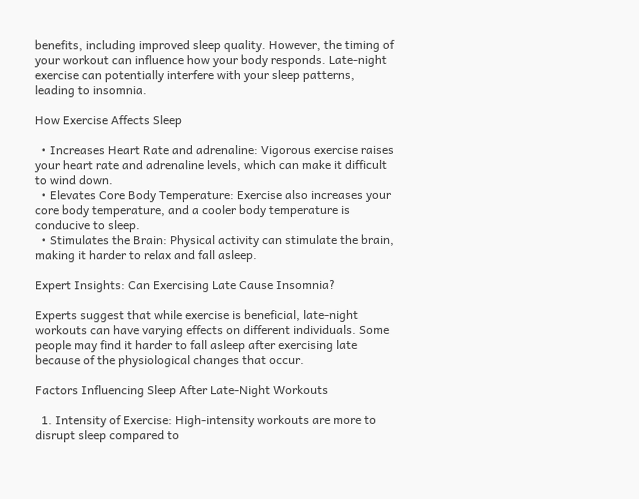benefits, including improved sleep quality. However, the timing of your workout can influence how your body responds. Late-night exercise can potentially interfere with your sleep patterns, leading to insomnia.

How Exercise Affects Sleep

  • Increases Heart Rate and adrenaline: Vigorous exercise raises your heart rate and adrenaline levels, which can make it difficult to wind down.
  • Elevates Core Body Temperature: Exercise also increases your core body temperature, and a cooler body temperature is conducive to sleep.
  • Stimulates the Brain: Physical activity can stimulate the brain, making it harder to relax and fall asleep.

Expert Insights: Can Exercising Late Cause Insomnia?

Experts suggest that while exercise is beneficial, late-night workouts can have varying effects on different individuals. Some people may find it harder to fall asleep after exercising late because of the physiological changes that occur.

Factors Influencing Sleep After Late-Night Workouts

  1. Intensity of Exercise: High-intensity workouts are more to disrupt sleep compared to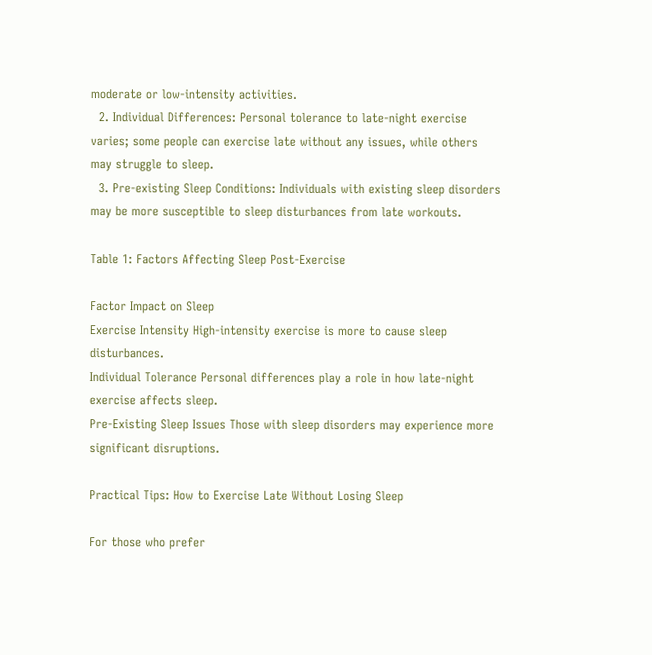moderate or low-intensity activities.
  2. Individual Differences: Personal tolerance to late-night exercise varies; some people can exercise late without any issues, while others may struggle to sleep.
  3. Pre-existing Sleep Conditions: Individuals with existing sleep disorders may be more susceptible to sleep disturbances from late workouts.

Table 1: Factors Affecting Sleep Post-Exercise

Factor Impact on Sleep
Exercise Intensity High-intensity exercise is more to cause sleep disturbances.
Individual Tolerance Personal differences play a role in how late-night exercise affects sleep.
Pre-Existing Sleep Issues Those with sleep disorders may experience more significant disruptions.

Practical Tips: How to Exercise Late Without Losing Sleep

For those who prefer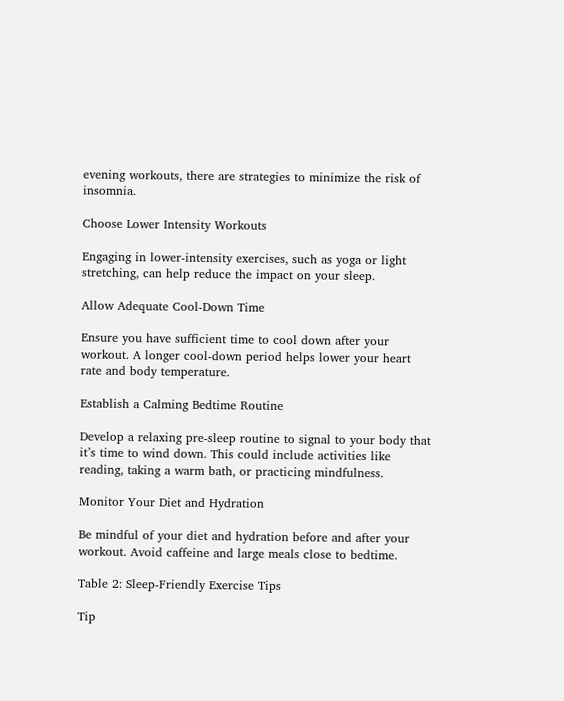evening workouts, there are strategies to minimize the risk of insomnia.

Choose Lower Intensity Workouts

Engaging in lower-intensity exercises, such as yoga or light stretching, can help reduce the impact on your sleep.

Allow Adequate Cool-Down Time

Ensure you have sufficient time to cool down after your workout. A longer cool-down period helps lower your heart rate and body temperature.

Establish a Calming Bedtime Routine

Develop a relaxing pre-sleep routine to signal to your body that it’s time to wind down. This could include activities like reading, taking a warm bath, or practicing mindfulness.

Monitor Your Diet and Hydration

Be mindful of your diet and hydration before and after your workout. Avoid caffeine and large meals close to bedtime.

Table 2: Sleep-Friendly Exercise Tips

Tip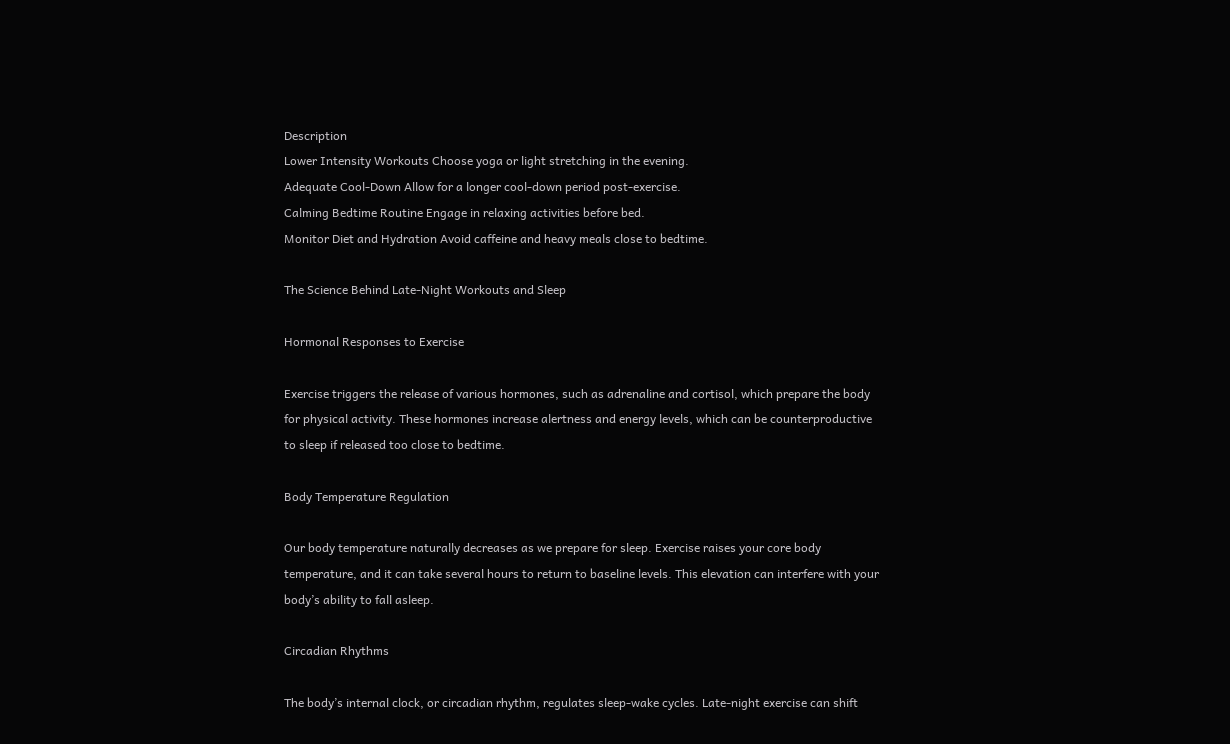Description
Lower Intensity Workouts Choose yoga or light stretching in the evening.
Adequate Cool-Down Allow for a longer cool-down period post-exercise.
Calming Bedtime Routine Engage in relaxing activities before bed.
Monitor Diet and Hydration Avoid caffeine and heavy meals close to bedtime.

The Science Behind Late-Night Workouts and Sleep

Hormonal Responses to Exercise

Exercise triggers the release of various hormones, such as adrenaline and cortisol, which prepare the body for physical activity. These hormones increase alertness and energy levels, which can be counterproductive to sleep if released too close to bedtime.

Body Temperature Regulation

Our body temperature naturally decreases as we prepare for sleep. Exercise raises your core body temperature, and it can take several hours to return to baseline levels. This elevation can interfere with your body’s ability to fall asleep.

Circadian Rhythms

The body’s internal clock, or circadian rhythm, regulates sleep-wake cycles. Late-night exercise can shift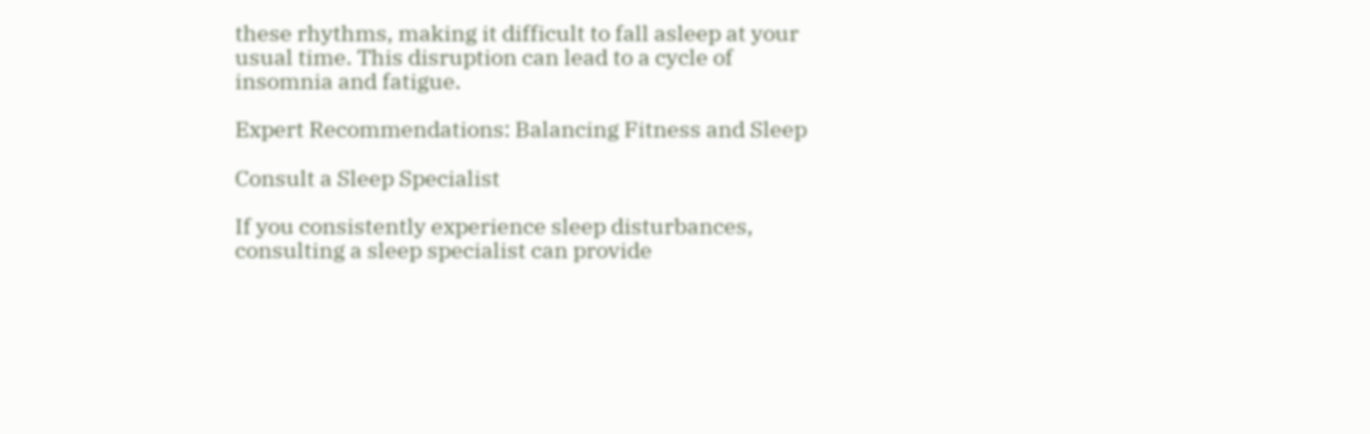these rhythms, making it difficult to fall asleep at your usual time. This disruption can lead to a cycle of insomnia and fatigue.

Expert Recommendations: Balancing Fitness and Sleep

Consult a Sleep Specialist

If you consistently experience sleep disturbances, consulting a sleep specialist can provide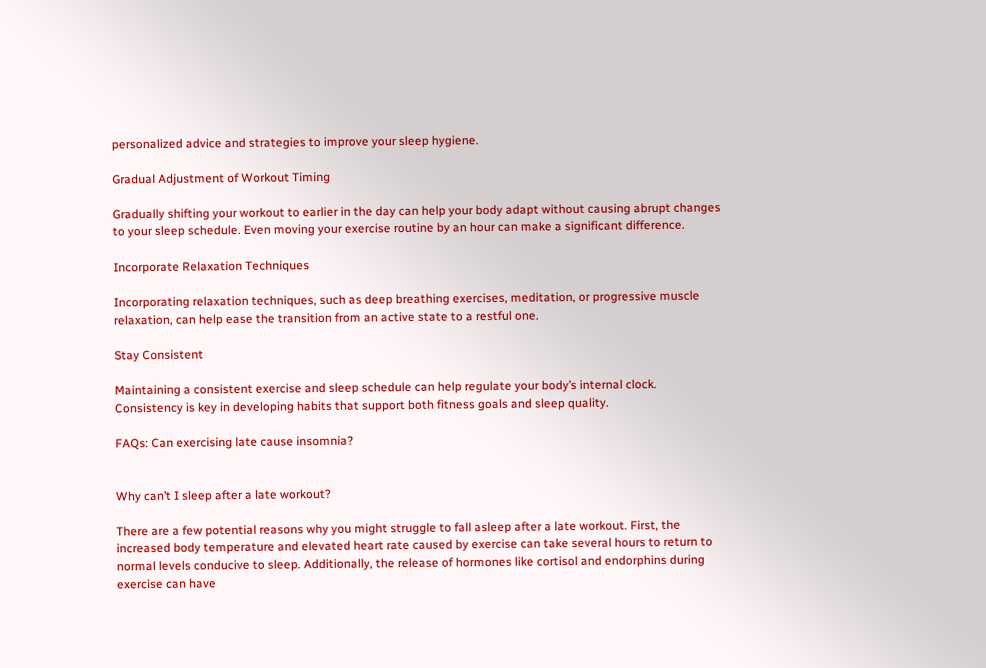personalized advice and strategies to improve your sleep hygiene.

Gradual Adjustment of Workout Timing

Gradually shifting your workout to earlier in the day can help your body adapt without causing abrupt changes to your sleep schedule. Even moving your exercise routine by an hour can make a significant difference.

Incorporate Relaxation Techniques

Incorporating relaxation techniques, such as deep breathing exercises, meditation, or progressive muscle relaxation, can help ease the transition from an active state to a restful one.

Stay Consistent

Maintaining a consistent exercise and sleep schedule can help regulate your body’s internal clock. Consistency is key in developing habits that support both fitness goals and sleep quality.

FAQs: Can exercising late cause insomnia?


Why can’t I sleep after a late workout?

There are a few potential reasons why you might struggle to fall asleep after a late workout. First, the increased body temperature and elevated heart rate caused by exercise can take several hours to return to normal levels conducive to sleep. Additionally, the release of hormones like cortisol and endorphins during exercise can have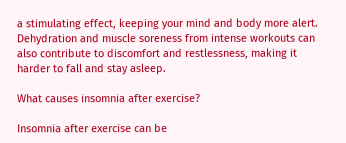a stimulating effect, keeping your mind and body more alert. Dehydration and muscle soreness from intense workouts can also contribute to discomfort and restlessness, making it harder to fall and stay asleep.

What causes insomnia after exercise?

Insomnia after exercise can be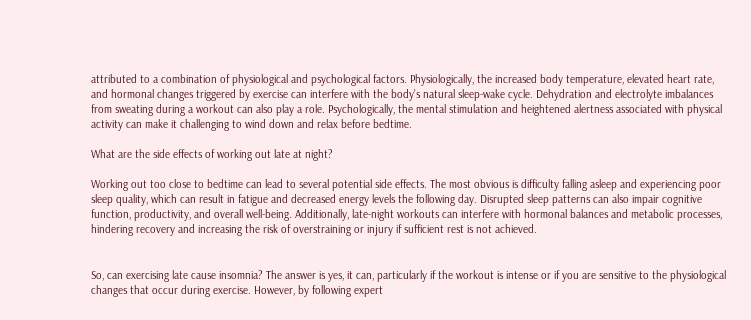attributed to a combination of physiological and psychological factors. Physiologically, the increased body temperature, elevated heart rate, and hormonal changes triggered by exercise can interfere with the body’s natural sleep-wake cycle. Dehydration and electrolyte imbalances from sweating during a workout can also play a role. Psychologically, the mental stimulation and heightened alertness associated with physical activity can make it challenging to wind down and relax before bedtime.

What are the side effects of working out late at night?

Working out too close to bedtime can lead to several potential side effects. The most obvious is difficulty falling asleep and experiencing poor sleep quality, which can result in fatigue and decreased energy levels the following day. Disrupted sleep patterns can also impair cognitive function, productivity, and overall well-being. Additionally, late-night workouts can interfere with hormonal balances and metabolic processes, hindering recovery and increasing the risk of overstraining or injury if sufficient rest is not achieved.


So, can exercising late cause insomnia? The answer is yes, it can, particularly if the workout is intense or if you are sensitive to the physiological changes that occur during exercise. However, by following expert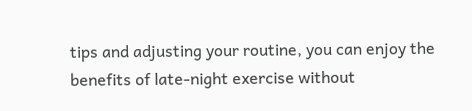tips and adjusting your routine, you can enjoy the benefits of late-night exercise without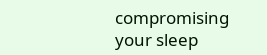compromising your sleep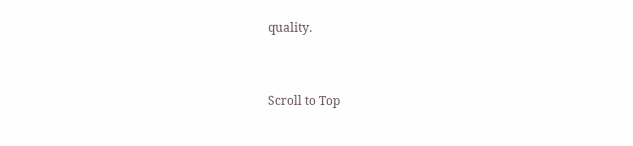quality.


Scroll to Top